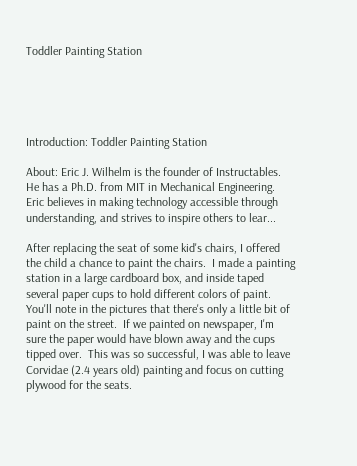Toddler Painting Station





Introduction: Toddler Painting Station

About: Eric J. Wilhelm is the founder of Instructables. He has a Ph.D. from MIT in Mechanical Engineering. Eric believes in making technology accessible through understanding, and strives to inspire others to lear...

After replacing the seat of some kid's chairs, I offered the child a chance to paint the chairs.  I made a painting station in a large cardboard box, and inside taped several paper cups to hold different colors of paint.  You'll note in the pictures that there's only a little bit of paint on the street.  If we painted on newspaper, I'm sure the paper would have blown away and the cups tipped over.  This was so successful, I was able to leave Corvidae (2.4 years old) painting and focus on cutting plywood for the seats.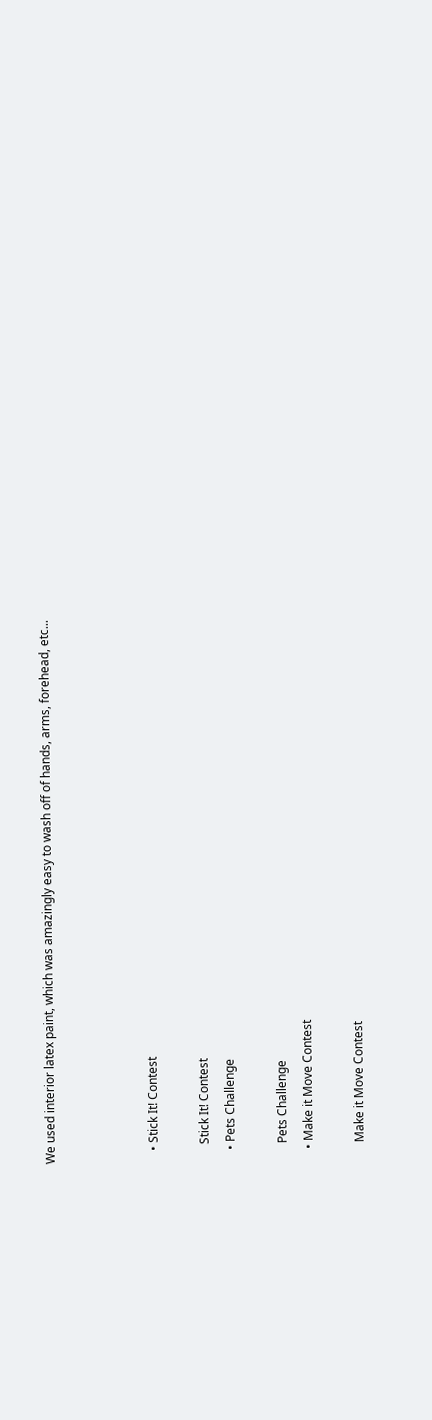We used interior latex paint, which was amazingly easy to wash off of hands, arms, forehead, etc...



    • Stick It! Contest

      Stick It! Contest
    • Pets Challenge

      Pets Challenge
    • Make it Move Contest

      Make it Move Contest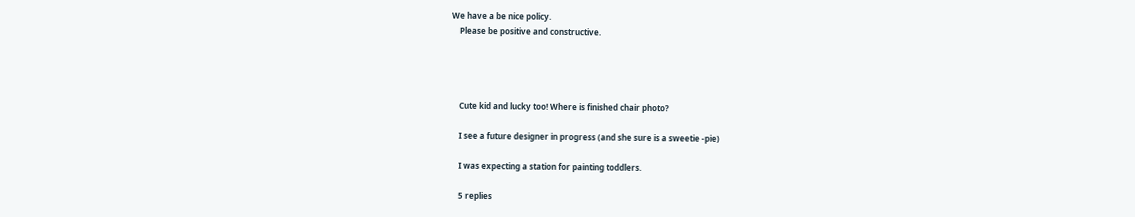We have a be nice policy.
    Please be positive and constructive.




    Cute kid and lucky too! Where is finished chair photo?

    I see a future designer in progress (and she sure is a sweetie -pie)

    I was expecting a station for painting toddlers.

    5 replies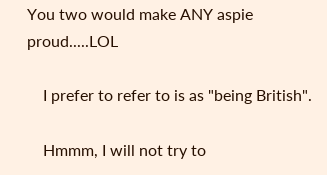You two would make ANY aspie proud.....LOL

    I prefer to refer to is as "being British".

    Hmmm, I will not try to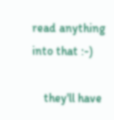read anything into that :-)

    they'll have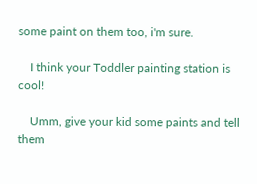some paint on them too, i'm sure.

    I think your Toddler painting station is cool!

    Umm, give your kid some paints and tell them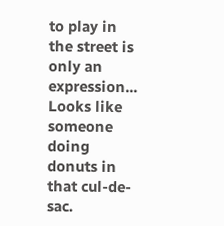to play in the street is only an expression... Looks like someone doing donuts in that cul-de-sac.